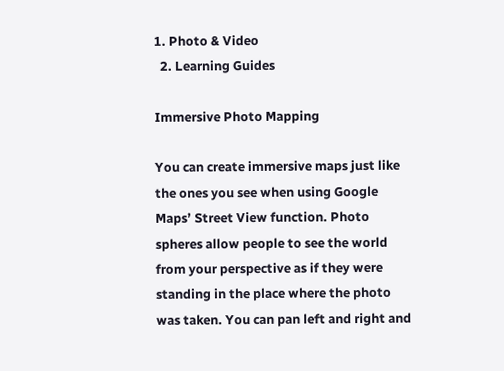1. Photo & Video
  2. Learning Guides

Immersive Photo Mapping

You can create immersive maps just like the ones you see when using Google Maps’ Street View function. Photo spheres allow people to see the world from your perspective as if they were standing in the place where the photo was taken. You can pan left and right and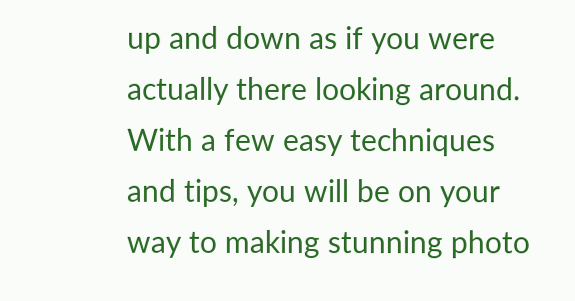up and down as if you were actually there looking around. With a few easy techniques and tips, you will be on your way to making stunning photo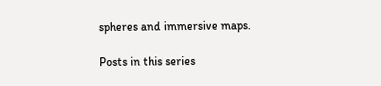spheres and immersive maps.

Posts in this series